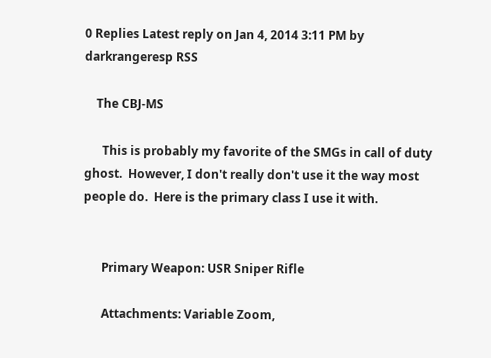0 Replies Latest reply on Jan 4, 2014 3:11 PM by darkrangeresp RSS

    The CBJ-MS

      This is probably my favorite of the SMGs in call of duty ghost.  However, I don't really don't use it the way most people do.  Here is the primary class I use it with.


      Primary Weapon: USR Sniper Rifle

      Attachments: Variable Zoom,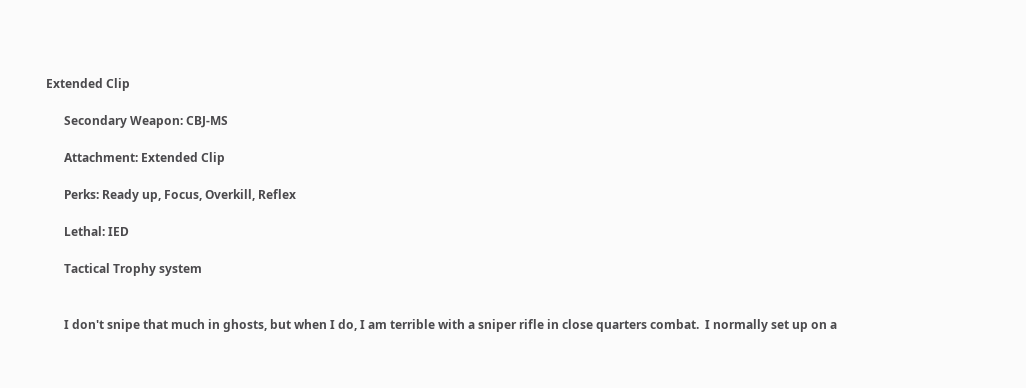Extended Clip

      Secondary Weapon: CBJ-MS

      Attachment: Extended Clip

      Perks: Ready up, Focus, Overkill, Reflex

      Lethal: IED

      Tactical Trophy system


      I don't snipe that much in ghosts, but when I do, I am terrible with a sniper rifle in close quarters combat.  I normally set up on a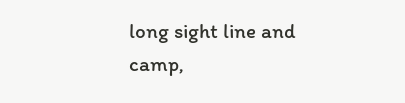long sight line and camp,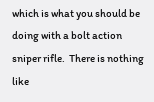which is what you should be doing with a bolt action sniper rifle.  There is nothing like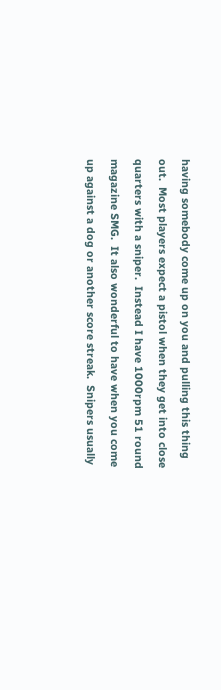having somebody come up on you and pulling this thing out.  Most players expect a pistol when they get into close quarters with a sniper.  Instead I have 1000rpm 51 round magazine SMG.  It also wonderful to have when you come up against a dog or another score streak.  Snipers usually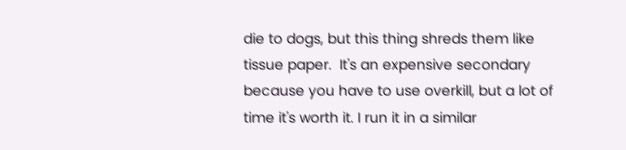die to dogs, but this thing shreds them like tissue paper.  It's an expensive secondary because you have to use overkill, but a lot of time it's worth it. I run it in a similar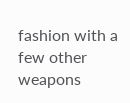fashion with a few other weapons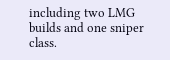including two LMG builds and one sniper class.